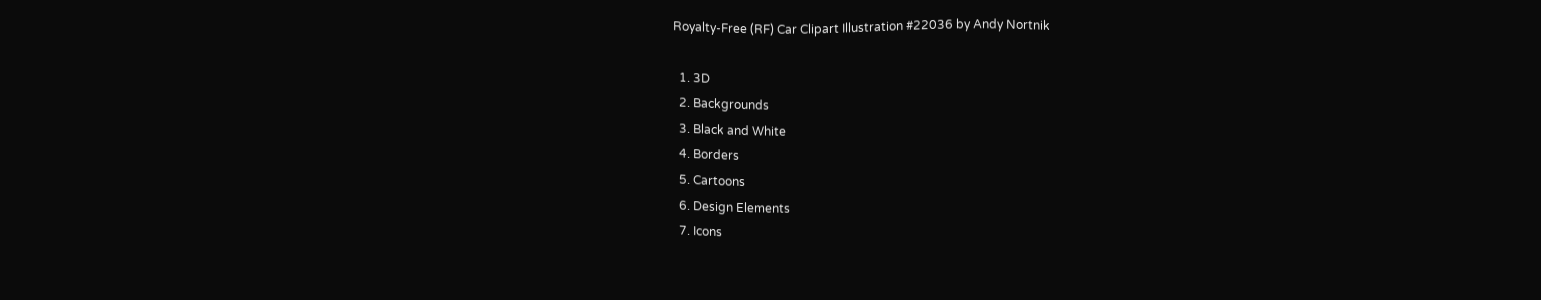Royalty-Free (RF) Car Clipart Illustration #22036 by Andy Nortnik

  1. 3D
  2. Backgrounds
  3. Black and White
  4. Borders
  5. Cartoons
  6. Design Elements
  7. Icons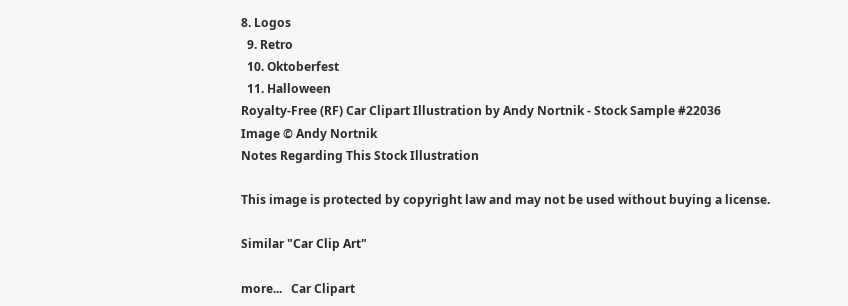8. Logos
  9. Retro
  10. Oktoberfest
  11. Halloween
Royalty-Free (RF) Car Clipart Illustration by Andy Nortnik - Stock Sample #22036
Image © Andy Nortnik
Notes Regarding This Stock Illustration

This image is protected by copyright law and may not be used without buying a license.

Similar "Car Clip Art"

more...   Car Clipart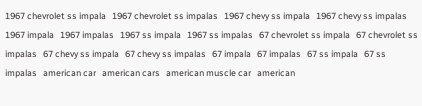1967 chevrolet ss impala   1967 chevrolet ss impalas   1967 chevy ss impala   1967 chevy ss impalas   1967 impala   1967 impalas   1967 ss impala   1967 ss impalas   67 chevrolet ss impala   67 chevrolet ss impalas   67 chevy ss impala   67 chevy ss impalas   67 impala   67 impalas   67 ss impala   67 ss impalas   american car   american cars   american muscle car   american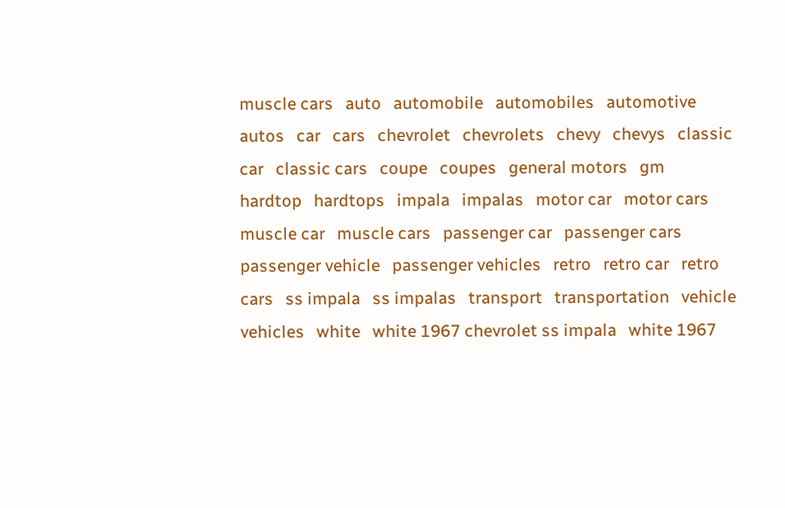muscle cars   auto   automobile   automobiles   automotive   autos   car   cars   chevrolet   chevrolets   chevy   chevys   classic car   classic cars   coupe   coupes   general motors   gm   hardtop   hardtops   impala   impalas   motor car   motor cars   muscle car   muscle cars   passenger car   passenger cars   passenger vehicle   passenger vehicles   retro   retro car   retro cars   ss impala   ss impalas   transport   transportation   vehicle   vehicles   white   white 1967 chevrolet ss impala   white 1967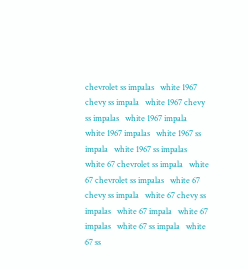chevrolet ss impalas   white 1967 chevy ss impala   white 1967 chevy ss impalas   white 1967 impala   white 1967 impalas   white 1967 ss impala   white 1967 ss impalas   white 67 chevrolet ss impala   white 67 chevrolet ss impalas   white 67 chevy ss impala   white 67 chevy ss impalas   white 67 impala   white 67 impalas   white 67 ss impala   white 67 ss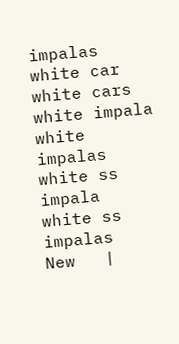impalas   white car   white cars   white impala   white impalas   white ss impala   white ss impalas
New   |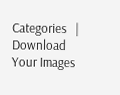Categories   |   Download Your Images